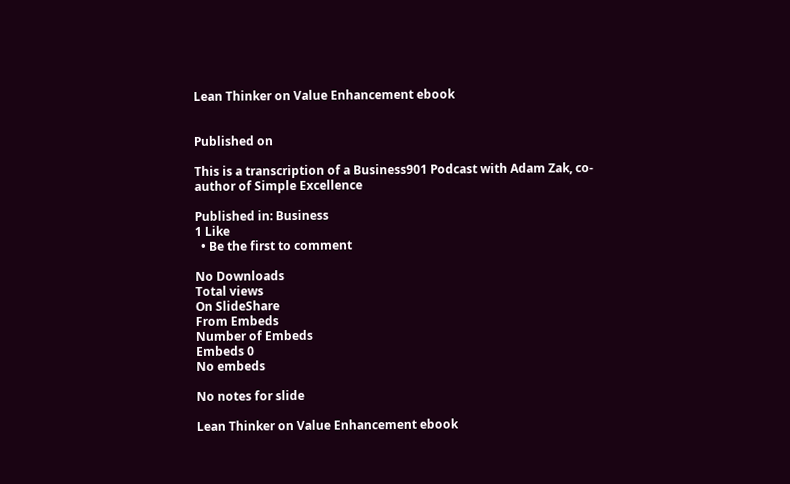Lean Thinker on Value Enhancement ebook


Published on

This is a transcription of a Business901 Podcast with Adam Zak, co-author of Simple Excellence

Published in: Business
1 Like
  • Be the first to comment

No Downloads
Total views
On SlideShare
From Embeds
Number of Embeds
Embeds 0
No embeds

No notes for slide

Lean Thinker on Value Enhancement ebook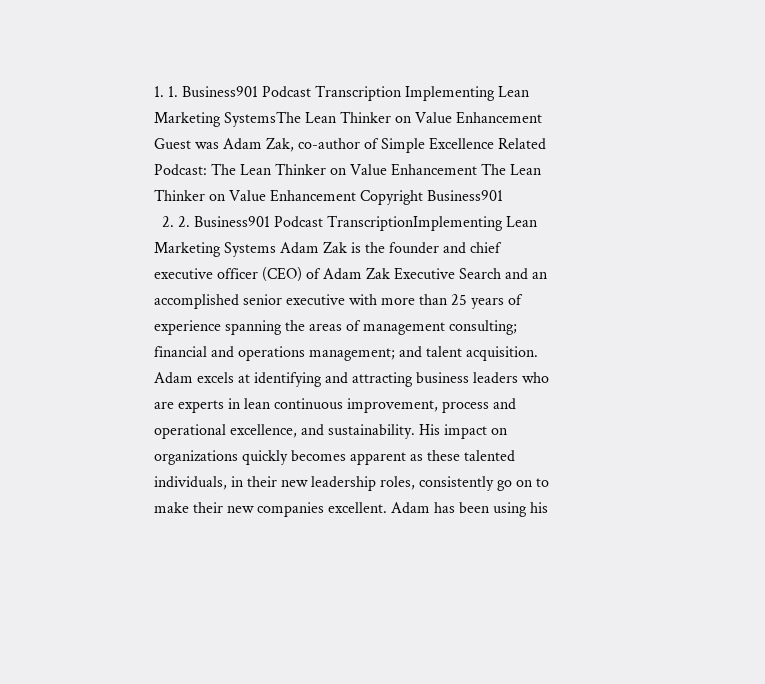1. 1. Business901 Podcast Transcription Implementing Lean Marketing SystemsThe Lean Thinker on Value Enhancement Guest was Adam Zak, co-author of Simple Excellence Related Podcast: The Lean Thinker on Value Enhancement The Lean Thinker on Value Enhancement Copyright Business901
  2. 2. Business901 Podcast TranscriptionImplementing Lean Marketing Systems Adam Zak is the founder and chief executive officer (CEO) of Adam Zak Executive Search and an accomplished senior executive with more than 25 years of experience spanning the areas of management consulting; financial and operations management; and talent acquisition. Adam excels at identifying and attracting business leaders who are experts in lean continuous improvement, process and operational excellence, and sustainability. His impact on organizations quickly becomes apparent as these talented individuals, in their new leadership roles, consistently go on to make their new companies excellent. Adam has been using his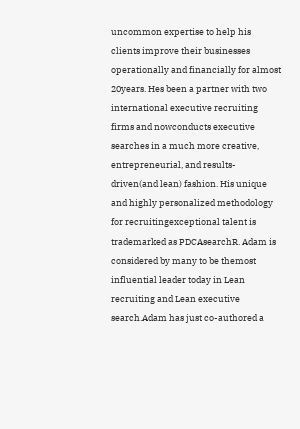uncommon expertise to help his clients improve their businesses operationally and financially for almost 20years. Hes been a partner with two international executive recruiting firms and nowconducts executive searches in a much more creative, entrepreneurial, and results-driven(and lean) fashion. His unique and highly personalized methodology for recruitingexceptional talent is trademarked as PDCAsearchR. Adam is considered by many to be themost influential leader today in Lean recruiting and Lean executive search.Adam has just co-authored a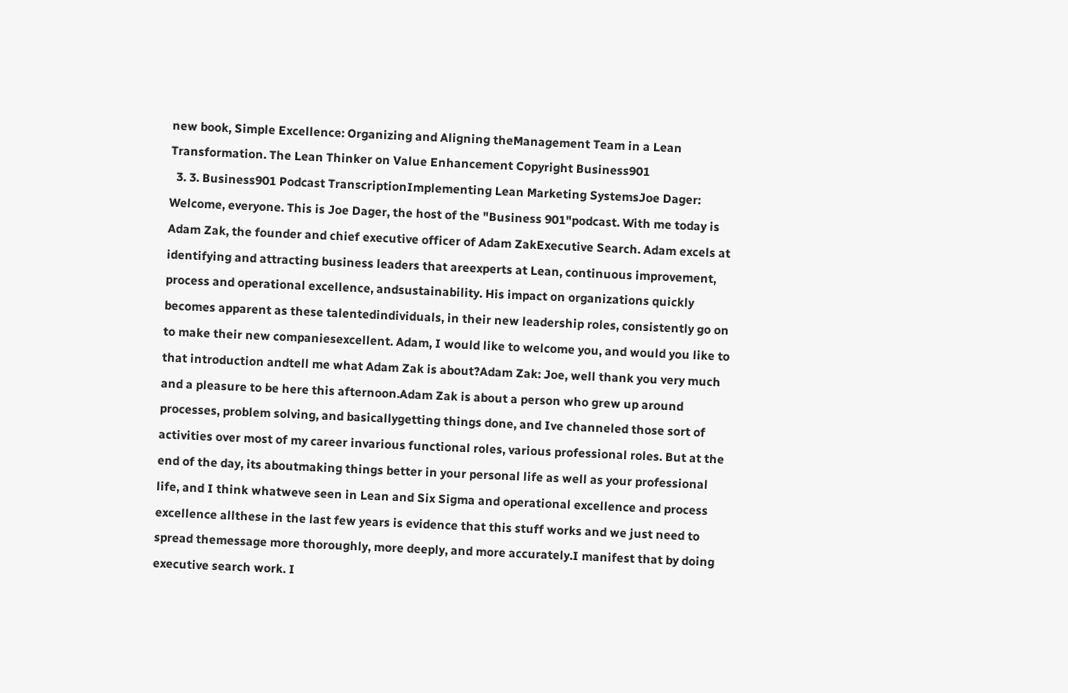new book, Simple Excellence: Organizing and Aligning theManagement Team in a Lean Transformation. The Lean Thinker on Value Enhancement Copyright Business901
  3. 3. Business901 Podcast TranscriptionImplementing Lean Marketing SystemsJoe Dager: Welcome, everyone. This is Joe Dager, the host of the "Business 901"podcast. With me today is Adam Zak, the founder and chief executive officer of Adam ZakExecutive Search. Adam excels at identifying and attracting business leaders that areexperts at Lean, continuous improvement, process and operational excellence, andsustainability. His impact on organizations quickly becomes apparent as these talentedindividuals, in their new leadership roles, consistently go on to make their new companiesexcellent. Adam, I would like to welcome you, and would you like to that introduction andtell me what Adam Zak is about?Adam Zak: Joe, well thank you very much and a pleasure to be here this afternoon.Adam Zak is about a person who grew up around processes, problem solving, and basicallygetting things done, and Ive channeled those sort of activities over most of my career invarious functional roles, various professional roles. But at the end of the day, its aboutmaking things better in your personal life as well as your professional life, and I think whatweve seen in Lean and Six Sigma and operational excellence and process excellence allthese in the last few years is evidence that this stuff works and we just need to spread themessage more thoroughly, more deeply, and more accurately.I manifest that by doing executive search work. I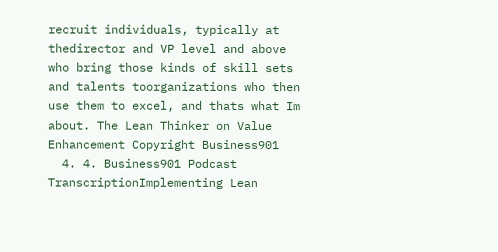recruit individuals, typically at thedirector and VP level and above who bring those kinds of skill sets and talents toorganizations who then use them to excel, and thats what Im about. The Lean Thinker on Value Enhancement Copyright Business901
  4. 4. Business901 Podcast TranscriptionImplementing Lean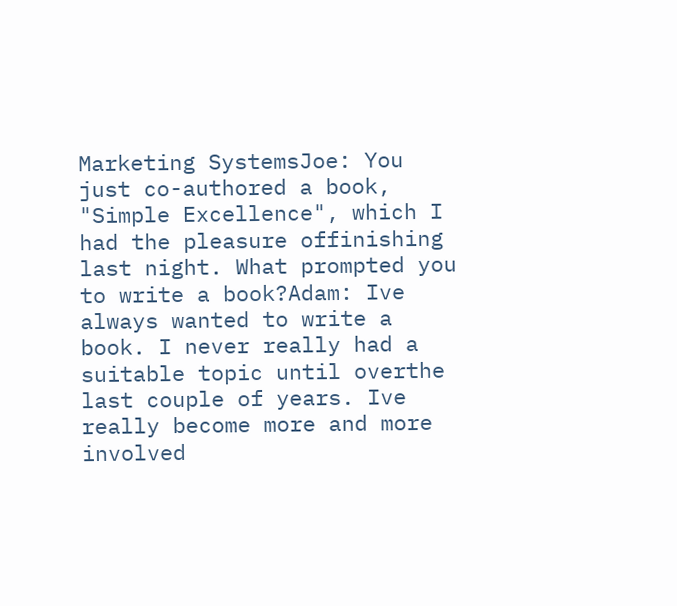Marketing SystemsJoe: You just co-authored a book, "Simple Excellence", which I had the pleasure offinishing last night. What prompted you to write a book?Adam: Ive always wanted to write a book. I never really had a suitable topic until overthe last couple of years. Ive really become more and more involved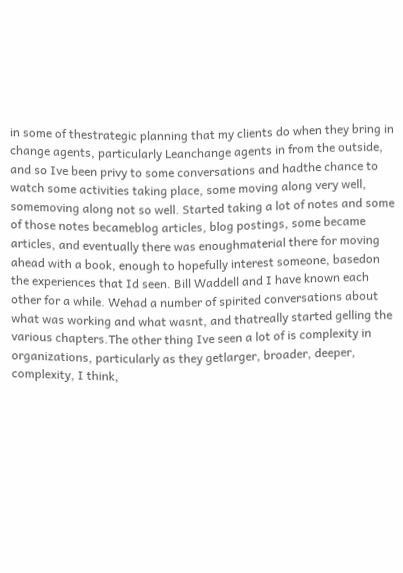in some of thestrategic planning that my clients do when they bring in change agents, particularly Leanchange agents in from the outside, and so Ive been privy to some conversations and hadthe chance to watch some activities taking place, some moving along very well, somemoving along not so well. Started taking a lot of notes and some of those notes becameblog articles, blog postings, some became articles, and eventually there was enoughmaterial there for moving ahead with a book, enough to hopefully interest someone, basedon the experiences that Id seen. Bill Waddell and I have known each other for a while. Wehad a number of spirited conversations about what was working and what wasnt, and thatreally started gelling the various chapters.The other thing Ive seen a lot of is complexity in organizations, particularly as they getlarger, broader, deeper, complexity, I think,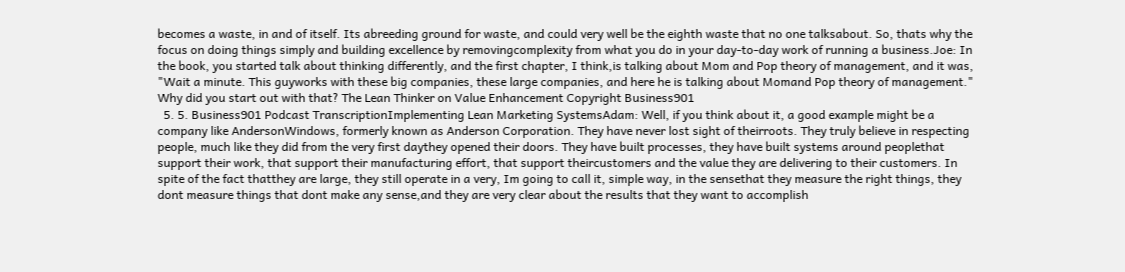becomes a waste, in and of itself. Its abreeding ground for waste, and could very well be the eighth waste that no one talksabout. So, thats why the focus on doing things simply and building excellence by removingcomplexity from what you do in your day-to-day work of running a business.Joe: In the book, you started talk about thinking differently, and the first chapter, I think,is talking about Mom and Pop theory of management, and it was, "Wait a minute. This guyworks with these big companies, these large companies, and here he is talking about Momand Pop theory of management." Why did you start out with that? The Lean Thinker on Value Enhancement Copyright Business901
  5. 5. Business901 Podcast TranscriptionImplementing Lean Marketing SystemsAdam: Well, if you think about it, a good example might be a company like AndersonWindows, formerly known as Anderson Corporation. They have never lost sight of theirroots. They truly believe in respecting people, much like they did from the very first daythey opened their doors. They have built processes, they have built systems around peoplethat support their work, that support their manufacturing effort, that support theircustomers and the value they are delivering to their customers. In spite of the fact thatthey are large, they still operate in a very, Im going to call it, simple way, in the sensethat they measure the right things, they dont measure things that dont make any sense,and they are very clear about the results that they want to accomplish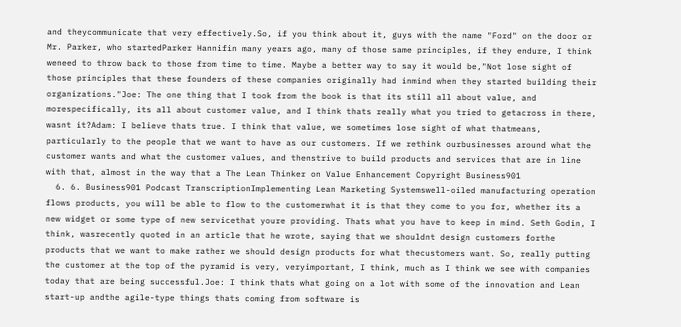and theycommunicate that very effectively.So, if you think about it, guys with the name "Ford" on the door or Mr. Parker, who startedParker Hannifin many years ago, many of those same principles, if they endure, I think weneed to throw back to those from time to time. Maybe a better way to say it would be,"Not lose sight of those principles that these founders of these companies originally had inmind when they started building their organizations."Joe: The one thing that I took from the book is that its still all about value, and morespecifically, its all about customer value, and I think thats really what you tried to getacross in there, wasnt it?Adam: I believe thats true. I think that value, we sometimes lose sight of what thatmeans, particularly to the people that we want to have as our customers. If we rethink ourbusinesses around what the customer wants and what the customer values, and thenstrive to build products and services that are in line with that, almost in the way that a The Lean Thinker on Value Enhancement Copyright Business901
  6. 6. Business901 Podcast TranscriptionImplementing Lean Marketing Systemswell-oiled manufacturing operation flows products, you will be able to flow to the customerwhat it is that they come to you for, whether its a new widget or some type of new servicethat youre providing. Thats what you have to keep in mind. Seth Godin, I think, wasrecently quoted in an article that he wrote, saying that we shouldnt design customers forthe products that we want to make rather we should design products for what thecustomers want. So, really putting the customer at the top of the pyramid is very, veryimportant, I think, much as I think we see with companies today that are being successful.Joe: I think thats what going on a lot with some of the innovation and Lean start-up andthe agile-type things thats coming from software is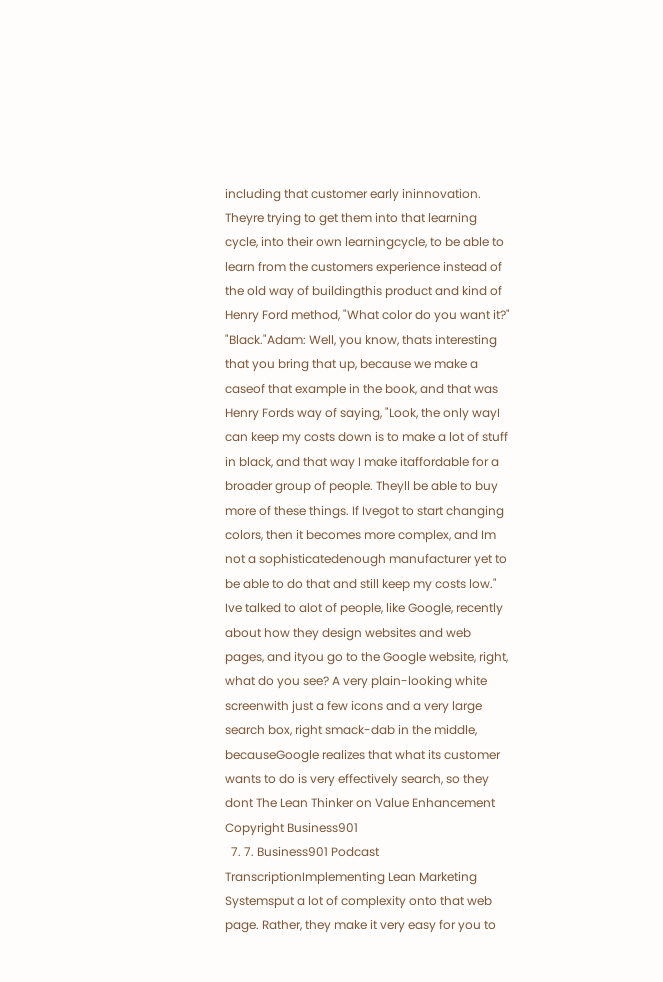including that customer early ininnovation. Theyre trying to get them into that learning cycle, into their own learningcycle, to be able to learn from the customers experience instead of the old way of buildingthis product and kind of Henry Ford method, "What color do you want it?" "Black."Adam: Well, you know, thats interesting that you bring that up, because we make a caseof that example in the book, and that was Henry Fords way of saying, "Look, the only wayI can keep my costs down is to make a lot of stuff in black, and that way I make itaffordable for a broader group of people. Theyll be able to buy more of these things. If Ivegot to start changing colors, then it becomes more complex, and Im not a sophisticatedenough manufacturer yet to be able to do that and still keep my costs low." Ive talked to alot of people, like Google, recently about how they design websites and web pages, and ityou go to the Google website, right, what do you see? A very plain-looking white screenwith just a few icons and a very large search box, right smack-dab in the middle, becauseGoogle realizes that what its customer wants to do is very effectively search, so they dont The Lean Thinker on Value Enhancement Copyright Business901
  7. 7. Business901 Podcast TranscriptionImplementing Lean Marketing Systemsput a lot of complexity onto that web page. Rather, they make it very easy for you to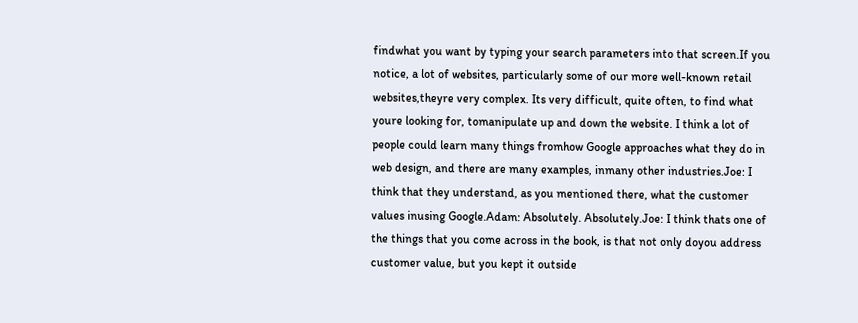findwhat you want by typing your search parameters into that screen.If you notice, a lot of websites, particularly some of our more well-known retail websites,theyre very complex. Its very difficult, quite often, to find what youre looking for, tomanipulate up and down the website. I think a lot of people could learn many things fromhow Google approaches what they do in web design, and there are many examples, inmany other industries.Joe: I think that they understand, as you mentioned there, what the customer values inusing Google.Adam: Absolutely. Absolutely.Joe: I think thats one of the things that you come across in the book, is that not only doyou address customer value, but you kept it outside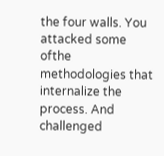the four walls. You attacked some ofthe methodologies that internalize the process. And challenged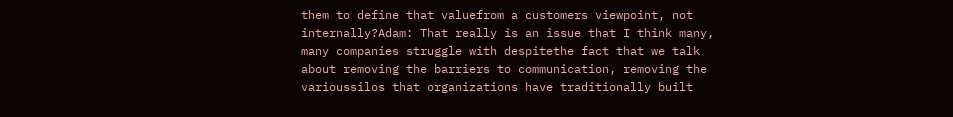them to define that valuefrom a customers viewpoint, not internally?Adam: That really is an issue that I think many, many companies struggle with despitethe fact that we talk about removing the barriers to communication, removing the varioussilos that organizations have traditionally built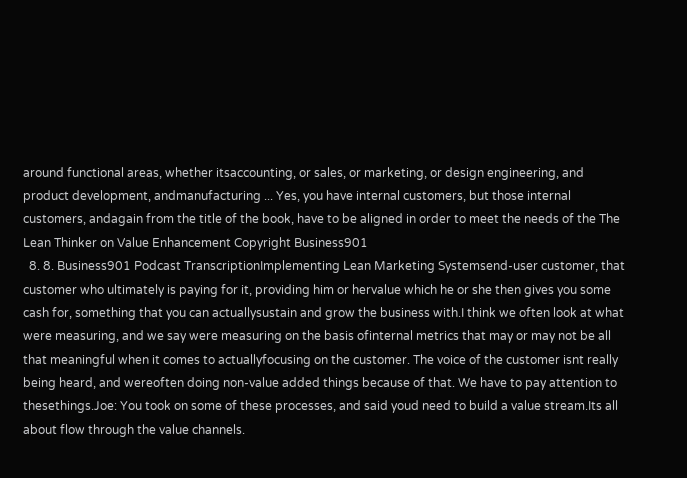around functional areas, whether itsaccounting, or sales, or marketing, or design engineering, and product development, andmanufacturing ... Yes, you have internal customers, but those internal customers, andagain from the title of the book, have to be aligned in order to meet the needs of the The Lean Thinker on Value Enhancement Copyright Business901
  8. 8. Business901 Podcast TranscriptionImplementing Lean Marketing Systemsend-user customer, that customer who ultimately is paying for it, providing him or hervalue which he or she then gives you some cash for, something that you can actuallysustain and grow the business with.I think we often look at what were measuring, and we say were measuring on the basis ofinternal metrics that may or may not be all that meaningful when it comes to actuallyfocusing on the customer. The voice of the customer isnt really being heard, and wereoften doing non-value added things because of that. We have to pay attention to thesethings.Joe: You took on some of these processes, and said youd need to build a value stream.Its all about flow through the value channels.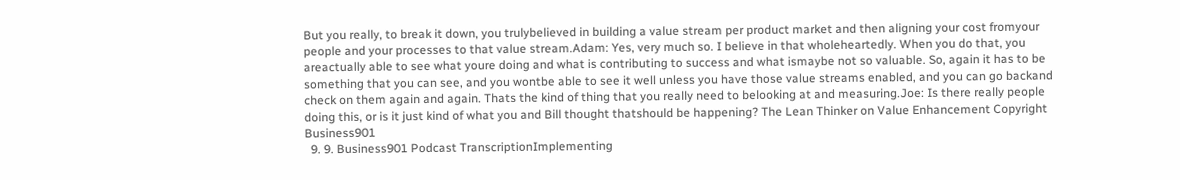But you really, to break it down, you trulybelieved in building a value stream per product market and then aligning your cost fromyour people and your processes to that value stream.Adam: Yes, very much so. I believe in that wholeheartedly. When you do that, you areactually able to see what youre doing and what is contributing to success and what ismaybe not so valuable. So, again it has to be something that you can see, and you wontbe able to see it well unless you have those value streams enabled, and you can go backand check on them again and again. Thats the kind of thing that you really need to belooking at and measuring.Joe: Is there really people doing this, or is it just kind of what you and Bill thought thatshould be happening? The Lean Thinker on Value Enhancement Copyright Business901
  9. 9. Business901 Podcast TranscriptionImplementing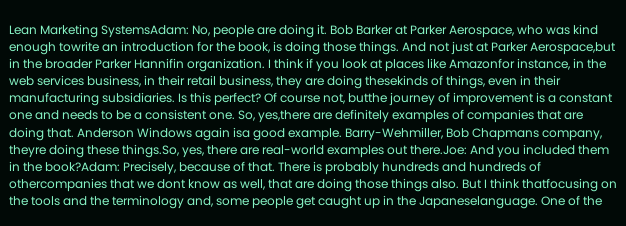Lean Marketing SystemsAdam: No, people are doing it. Bob Barker at Parker Aerospace, who was kind enough towrite an introduction for the book, is doing those things. And not just at Parker Aerospace,but in the broader Parker Hannifin organization. I think if you look at places like Amazonfor instance, in the web services business, in their retail business, they are doing thesekinds of things, even in their manufacturing subsidiaries. Is this perfect? Of course not, butthe journey of improvement is a constant one and needs to be a consistent one. So, yes,there are definitely examples of companies that are doing that. Anderson Windows again isa good example. Barry-Wehmiller, Bob Chapmans company, theyre doing these things.So, yes, there are real-world examples out there.Joe: And you included them in the book?Adam: Precisely, because of that. There is probably hundreds and hundreds of othercompanies that we dont know as well, that are doing those things also. But I think thatfocusing on the tools and the terminology and, some people get caught up in the Japaneselanguage. One of the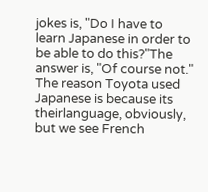jokes is, "Do I have to learn Japanese in order to be able to do this?"The answer is, "Of course not." The reason Toyota used Japanese is because its theirlanguage, obviously, but we see French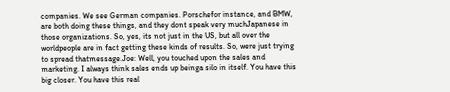companies. We see German companies. Porschefor instance, and BMW, are both doing these things, and they dont speak very muchJapanese in those organizations. So, yes, its not just in the US, but all over the worldpeople are in fact getting these kinds of results. So, were just trying to spread thatmessage.Joe: Well, you touched upon the sales and marketing. I always think sales ends up beinga silo in itself. You have this big closer. You have this real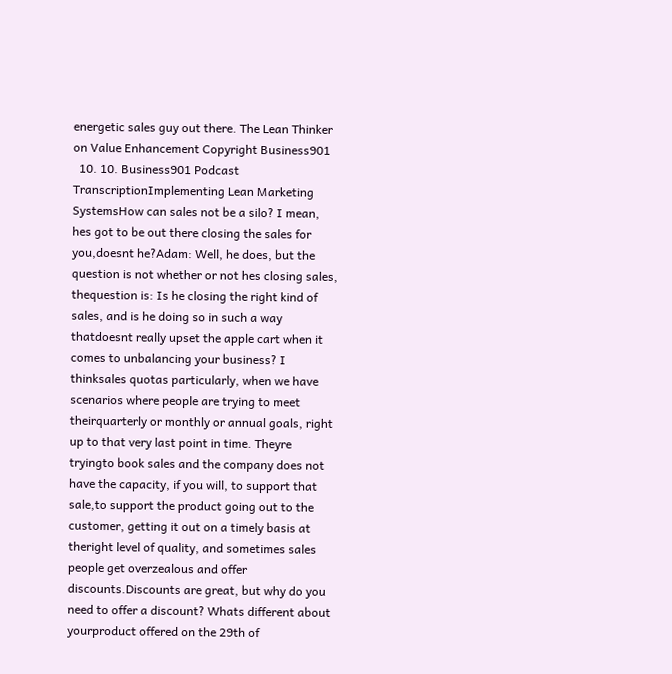energetic sales guy out there. The Lean Thinker on Value Enhancement Copyright Business901
  10. 10. Business901 Podcast TranscriptionImplementing Lean Marketing SystemsHow can sales not be a silo? I mean, hes got to be out there closing the sales for you,doesnt he?Adam: Well, he does, but the question is not whether or not hes closing sales, thequestion is: Is he closing the right kind of sales, and is he doing so in such a way thatdoesnt really upset the apple cart when it comes to unbalancing your business? I thinksales quotas particularly, when we have scenarios where people are trying to meet theirquarterly or monthly or annual goals, right up to that very last point in time. Theyre tryingto book sales and the company does not have the capacity, if you will, to support that sale,to support the product going out to the customer, getting it out on a timely basis at theright level of quality, and sometimes sales people get overzealous and offer discounts.Discounts are great, but why do you need to offer a discount? Whats different about yourproduct offered on the 29th of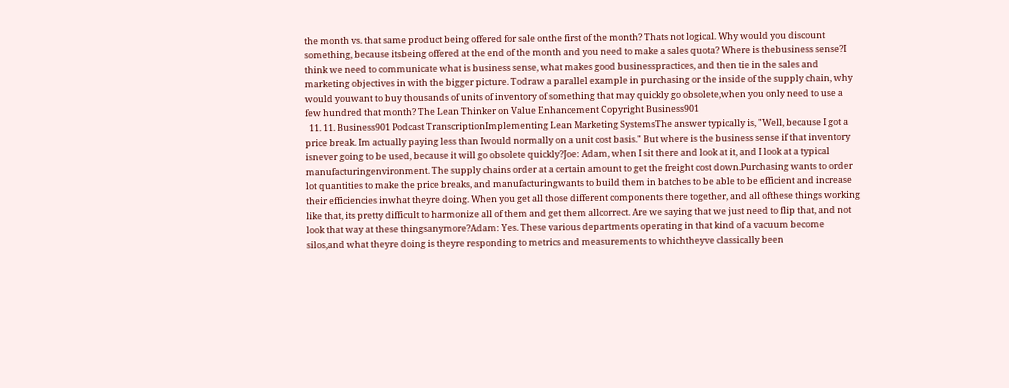the month vs. that same product being offered for sale onthe first of the month? Thats not logical. Why would you discount something, because itsbeing offered at the end of the month and you need to make a sales quota? Where is thebusiness sense?I think we need to communicate what is business sense, what makes good businesspractices, and then tie in the sales and marketing objectives in with the bigger picture. Todraw a parallel example in purchasing or the inside of the supply chain, why would youwant to buy thousands of units of inventory of something that may quickly go obsolete,when you only need to use a few hundred that month? The Lean Thinker on Value Enhancement Copyright Business901
  11. 11. Business901 Podcast TranscriptionImplementing Lean Marketing SystemsThe answer typically is, "Well, because I got a price break. Im actually paying less than Iwould normally on a unit cost basis." But where is the business sense if that inventory isnever going to be used, because it will go obsolete quickly?Joe: Adam, when I sit there and look at it, and I look at a typical manufacturingenvironment. The supply chains order at a certain amount to get the freight cost down.Purchasing wants to order lot quantities to make the price breaks, and manufacturingwants to build them in batches to be able to be efficient and increase their efficiencies inwhat theyre doing. When you get all those different components there together, and all ofthese things working like that, its pretty difficult to harmonize all of them and get them allcorrect. Are we saying that we just need to flip that, and not look that way at these thingsanymore?Adam: Yes. These various departments operating in that kind of a vacuum become silos,and what theyre doing is theyre responding to metrics and measurements to whichtheyve classically been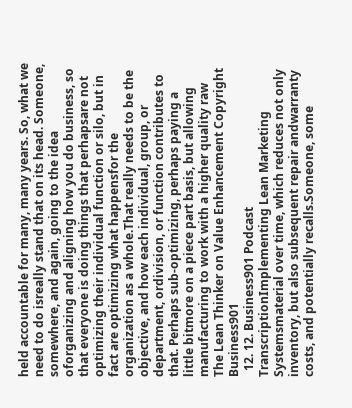held accountable for many, many years. So, what we need to do isreally stand that on its head. Someone, somewhere, and again, going to the idea oforganizing and aligning how you do business, so that everyone is doing things that perhapsare not optimizing their individual function or silo, but in fact are optimizing what happensfor the organization as a whole.That really needs to be the objective, and how each individual, group, or department, ordivision, or function contributes to that. Perhaps sub-optimizing, perhaps paying a little bitmore on a piece part basis, but allowing manufacturing to work with a higher quality raw The Lean Thinker on Value Enhancement Copyright Business901
  12. 12. Business901 Podcast TranscriptionImplementing Lean Marketing Systemsmaterial over time, which reduces not only inventory, but also subsequent repair andwarranty costs, and potentially recalls.Someone, some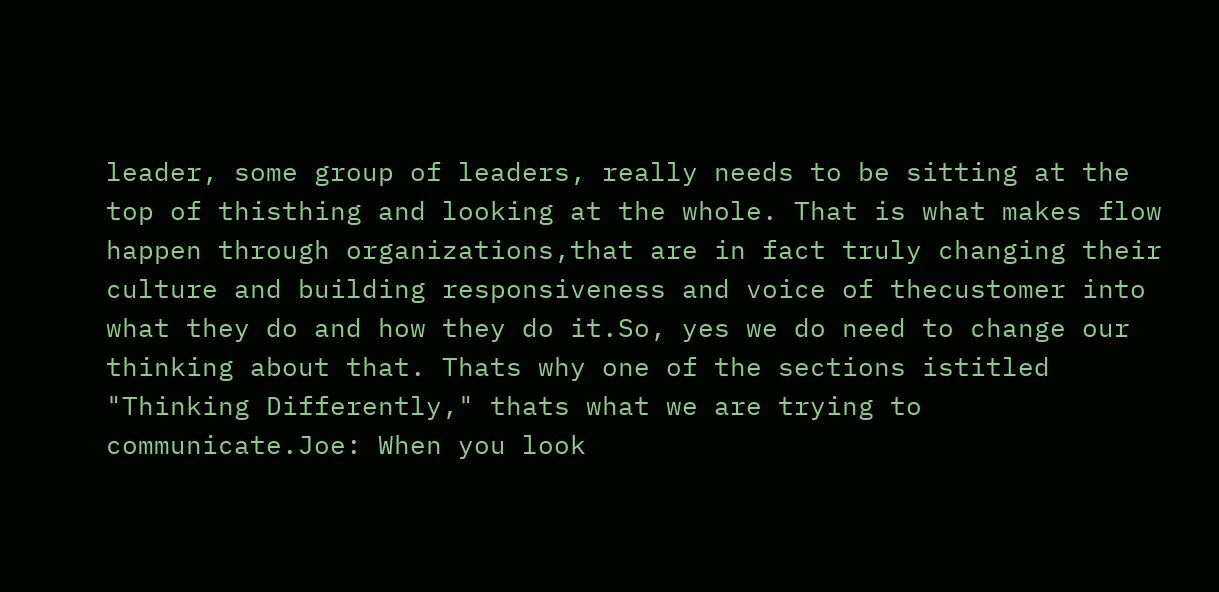leader, some group of leaders, really needs to be sitting at the top of thisthing and looking at the whole. That is what makes flow happen through organizations,that are in fact truly changing their culture and building responsiveness and voice of thecustomer into what they do and how they do it.So, yes we do need to change our thinking about that. Thats why one of the sections istitled "Thinking Differently," thats what we are trying to communicate.Joe: When you look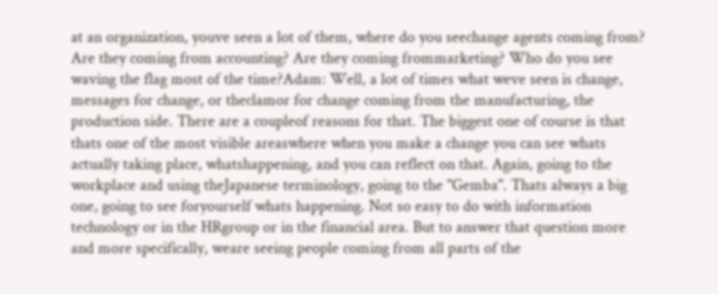at an organization, youve seen a lot of them, where do you seechange agents coming from? Are they coming from accounting? Are they coming frommarketing? Who do you see waving the flag most of the time?Adam: Well, a lot of times what weve seen is change, messages for change, or theclamor for change coming from the manufacturing, the production side. There are a coupleof reasons for that. The biggest one of course is that thats one of the most visible areaswhere when you make a change you can see whats actually taking place, whatshappening, and you can reflect on that. Again, going to the workplace and using theJapanese terminology, going to the "Gemba". Thats always a big one, going to see foryourself whats happening. Not so easy to do with information technology or in the HRgroup or in the financial area. But to answer that question more and more specifically, weare seeing people coming from all parts of the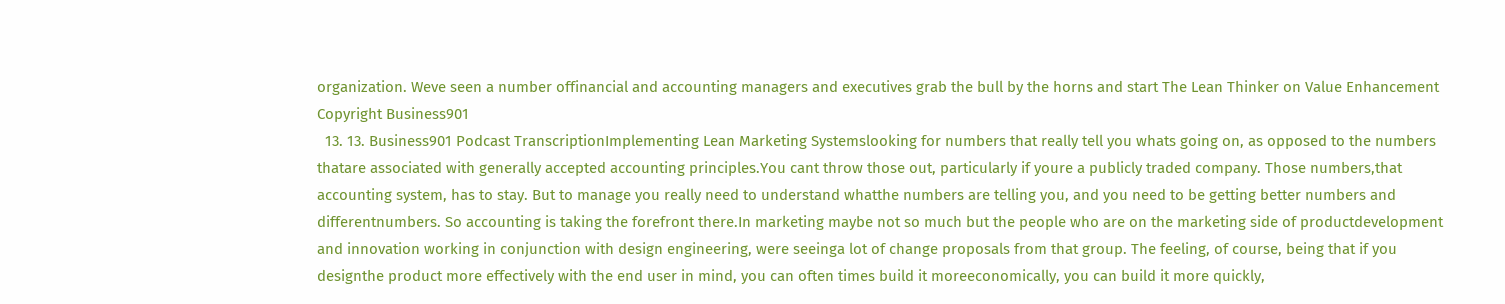organization. Weve seen a number offinancial and accounting managers and executives grab the bull by the horns and start The Lean Thinker on Value Enhancement Copyright Business901
  13. 13. Business901 Podcast TranscriptionImplementing Lean Marketing Systemslooking for numbers that really tell you whats going on, as opposed to the numbers thatare associated with generally accepted accounting principles.You cant throw those out, particularly if youre a publicly traded company. Those numbers,that accounting system, has to stay. But to manage you really need to understand whatthe numbers are telling you, and you need to be getting better numbers and differentnumbers. So accounting is taking the forefront there.In marketing maybe not so much but the people who are on the marketing side of productdevelopment and innovation working in conjunction with design engineering, were seeinga lot of change proposals from that group. The feeling, of course, being that if you designthe product more effectively with the end user in mind, you can often times build it moreeconomically, you can build it more quickly,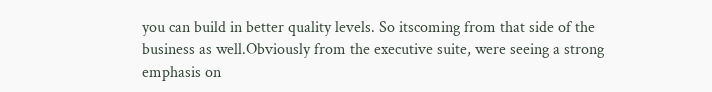you can build in better quality levels. So itscoming from that side of the business as well.Obviously from the executive suite, were seeing a strong emphasis on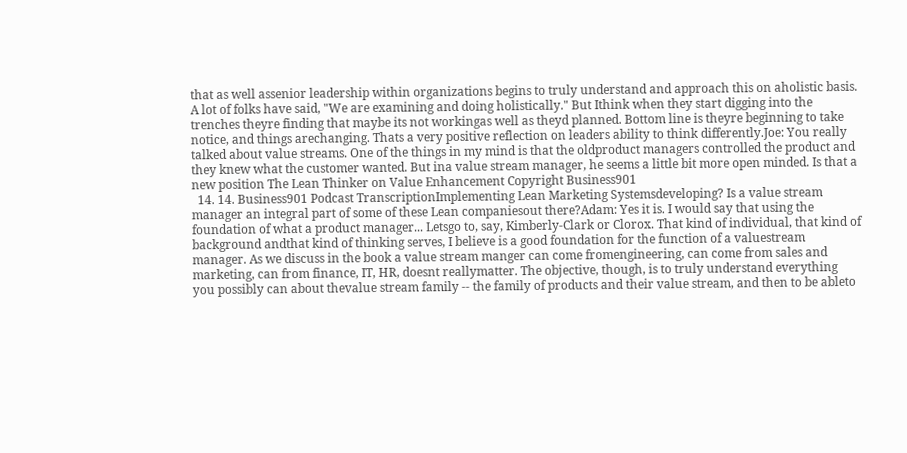that as well assenior leadership within organizations begins to truly understand and approach this on aholistic basis. A lot of folks have said, "We are examining and doing holistically." But Ithink when they start digging into the trenches theyre finding that maybe its not workingas well as theyd planned. Bottom line is theyre beginning to take notice, and things arechanging. Thats a very positive reflection on leaders ability to think differently.Joe: You really talked about value streams. One of the things in my mind is that the oldproduct managers controlled the product and they knew what the customer wanted. But ina value stream manager, he seems a little bit more open minded. Is that a new position The Lean Thinker on Value Enhancement Copyright Business901
  14. 14. Business901 Podcast TranscriptionImplementing Lean Marketing Systemsdeveloping? Is a value stream manager an integral part of some of these Lean companiesout there?Adam: Yes it is. I would say that using the foundation of what a product manager... Letsgo to, say, Kimberly-Clark or Clorox. That kind of individual, that kind of background andthat kind of thinking serves, I believe is a good foundation for the function of a valuestream manager. As we discuss in the book a value stream manger can come fromengineering, can come from sales and marketing, can from finance, IT, HR, doesnt reallymatter. The objective, though, is to truly understand everything you possibly can about thevalue stream family -- the family of products and their value stream, and then to be ableto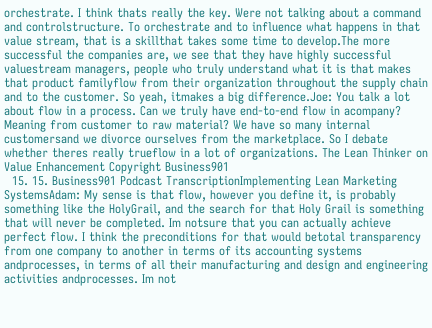orchestrate. I think thats really the key. Were not talking about a command and controlstructure. To orchestrate and to influence what happens in that value stream, that is a skillthat takes some time to develop.The more successful the companies are, we see that they have highly successful valuestream managers, people who truly understand what it is that makes that product familyflow from their organization throughout the supply chain and to the customer. So yeah, itmakes a big difference.Joe: You talk a lot about flow in a process. Can we truly have end-to-end flow in acompany? Meaning from customer to raw material? We have so many internal customersand we divorce ourselves from the marketplace. So I debate whether theres really trueflow in a lot of organizations. The Lean Thinker on Value Enhancement Copyright Business901
  15. 15. Business901 Podcast TranscriptionImplementing Lean Marketing SystemsAdam: My sense is that flow, however you define it, is probably something like the HolyGrail, and the search for that Holy Grail is something that will never be completed. Im notsure that you can actually achieve perfect flow. I think the preconditions for that would betotal transparency from one company to another in terms of its accounting systems andprocesses, in terms of all their manufacturing and design and engineering activities andprocesses. Im not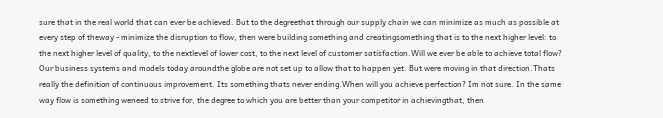sure that in the real world that can ever be achieved. But to the degreethat through our supply chain we can minimize as much as possible at every step of theway - minimize the disruption to flow, then were building something and creatingsomething that is to the next higher level: to the next higher level of quality, to the nextlevel of lower cost, to the next level of customer satisfaction.Will we ever be able to achieve total flow? Our business systems and models today aroundthe globe are not set up to allow that to happen yet. But were moving in that direction.Thats really the definition of continuous improvement. Its something thats never ending.When will you achieve perfection? Im not sure. In the same way flow is something weneed to strive for, the degree to which you are better than your competitor in achievingthat, then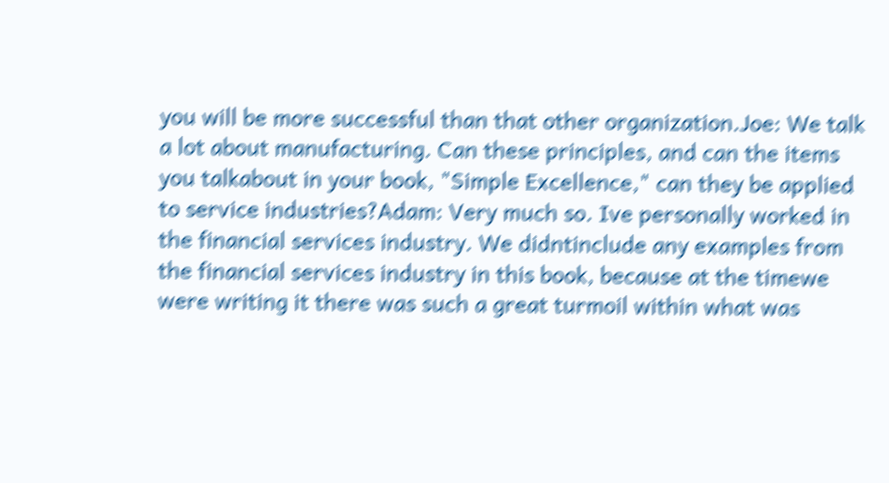you will be more successful than that other organization.Joe: We talk a lot about manufacturing. Can these principles, and can the items you talkabout in your book, "Simple Excellence," can they be applied to service industries?Adam: Very much so. Ive personally worked in the financial services industry. We didntinclude any examples from the financial services industry in this book, because at the timewe were writing it there was such a great turmoil within what was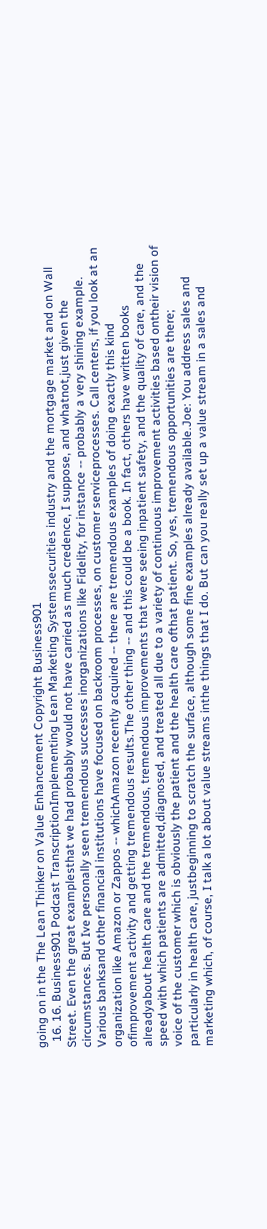going on in the The Lean Thinker on Value Enhancement Copyright Business901
  16. 16. Business901 Podcast TranscriptionImplementing Lean Marketing Systemssecurities industry and the mortgage market and on Wall Street. Even the great examplesthat we had probably would not have carried as much credence, I suppose, and whatnot,just given the circumstances. But Ive personally seen tremendous successes inorganizations like Fidelity, for instance -- probably a very shining example. Various banksand other financial institutions have focused on backroom processes, on customer serviceprocesses. Call centers, if you look at an organization like Amazon or Zappos -- whichAmazon recently acquired -- there are tremendous examples of doing exactly this kind ofimprovement activity and getting tremendous results.The other thing -- and this could be a book. In fact, others have written books alreadyabout health care and the tremendous, tremendous improvements that were seeing inpatient safety, and the quality of care, and the speed with which patients are admitted,diagnosed, and treated all due to a variety of continuous improvement activities based ontheir vision of voice of the customer which is obviously the patient and the health care ofthat patient. So, yes, tremendous opportunities are there; particularly in health care, justbeginning to scratch the surface, although some fine examples already available.Joe: You address sales and marketing which, of course, I talk a lot about value streams inthe things that I do. But can you really set up a value stream in a sales and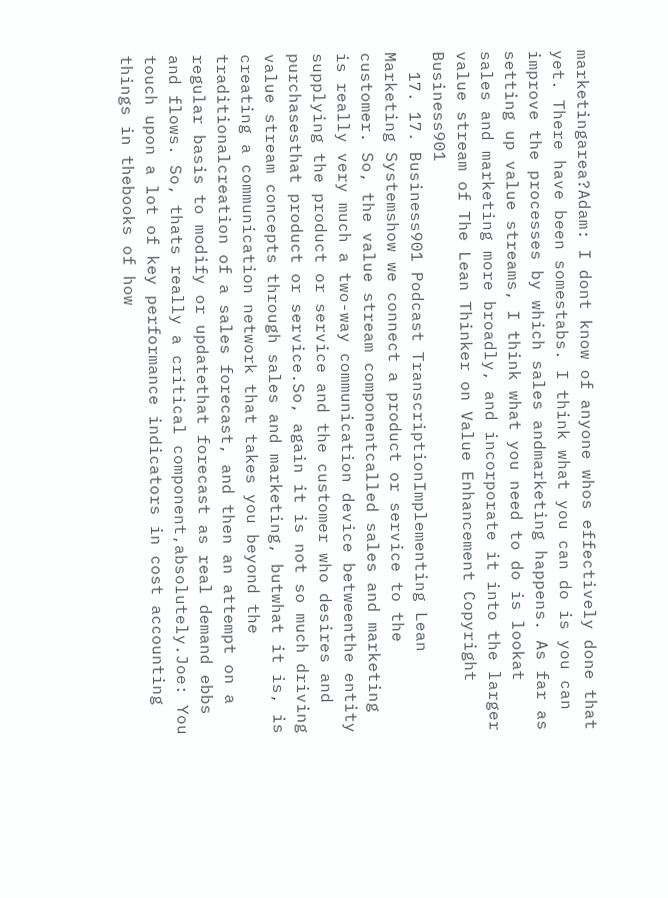marketingarea?Adam: I dont know of anyone whos effectively done that yet. There have been somestabs. I think what you can do is you can improve the processes by which sales andmarketing happens. As far as setting up value streams, I think what you need to do is lookat sales and marketing more broadly, and incorporate it into the larger value stream of The Lean Thinker on Value Enhancement Copyright Business901
  17. 17. Business901 Podcast TranscriptionImplementing Lean Marketing Systemshow we connect a product or service to the customer. So, the value stream componentcalled sales and marketing is really very much a two-way communication device betweenthe entity supplying the product or service and the customer who desires and purchasesthat product or service.So, again it is not so much driving value stream concepts through sales and marketing, butwhat it is, is creating a communication network that takes you beyond the traditionalcreation of a sales forecast, and then an attempt on a regular basis to modify or updatethat forecast as real demand ebbs and flows. So, thats really a critical component,absolutely.Joe: You touch upon a lot of key performance indicators in cost accounting things in thebooks of how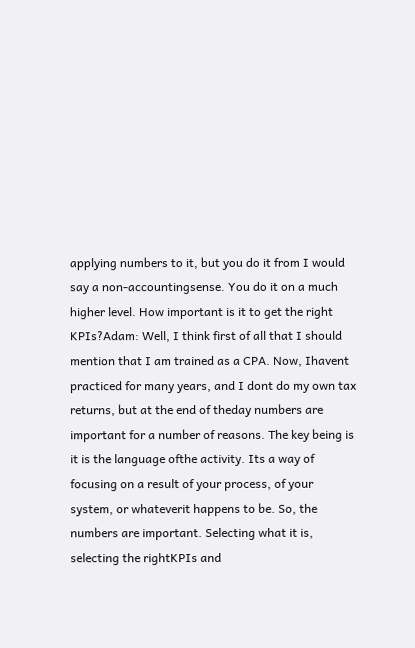applying numbers to it, but you do it from I would say a non-accountingsense. You do it on a much higher level. How important is it to get the right KPIs?Adam: Well, I think first of all that I should mention that I am trained as a CPA. Now, Ihavent practiced for many years, and I dont do my own tax returns, but at the end of theday numbers are important for a number of reasons. The key being is it is the language ofthe activity. Its a way of focusing on a result of your process, of your system, or whateverit happens to be. So, the numbers are important. Selecting what it is, selecting the rightKPIs and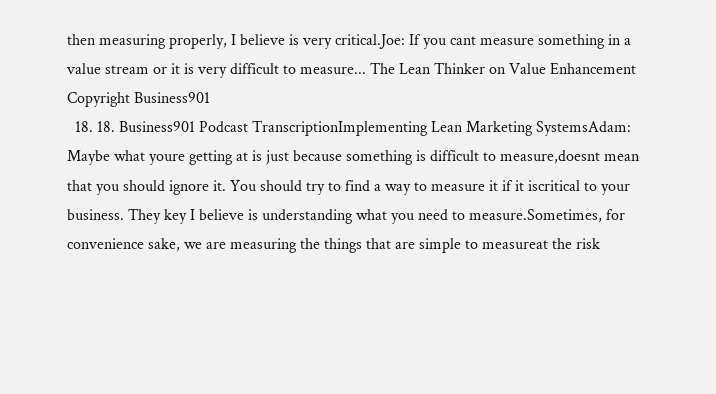then measuring properly, I believe is very critical.Joe: If you cant measure something in a value stream or it is very difficult to measure... The Lean Thinker on Value Enhancement Copyright Business901
  18. 18. Business901 Podcast TranscriptionImplementing Lean Marketing SystemsAdam: Maybe what youre getting at is just because something is difficult to measure,doesnt mean that you should ignore it. You should try to find a way to measure it if it iscritical to your business. They key I believe is understanding what you need to measure.Sometimes, for convenience sake, we are measuring the things that are simple to measureat the risk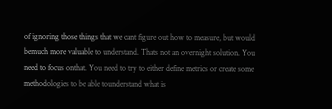of ignoring those things that we cant figure out how to measure, but would bemuch more valuable to understand. Thats not an overnight solution. You need to focus onthat. You need to try to either define metrics or create some methodologies to be able tounderstand what is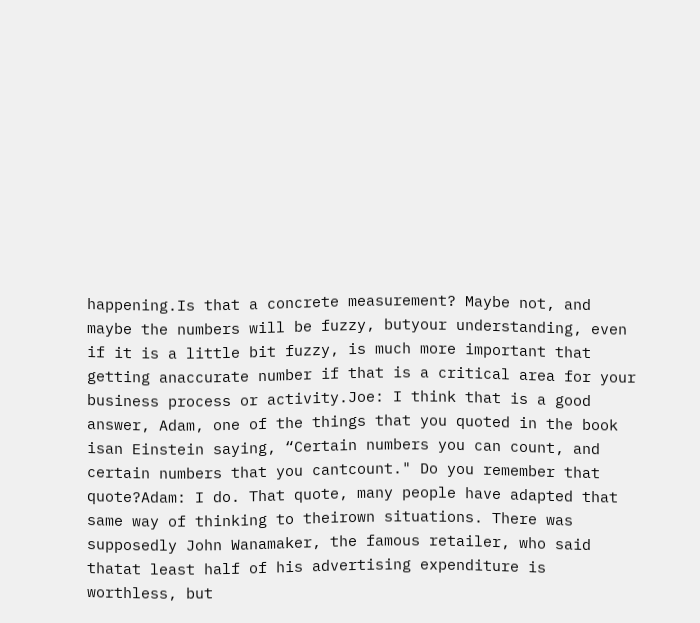happening.Is that a concrete measurement? Maybe not, and maybe the numbers will be fuzzy, butyour understanding, even if it is a little bit fuzzy, is much more important that getting anaccurate number if that is a critical area for your business process or activity.Joe: I think that is a good answer, Adam, one of the things that you quoted in the book isan Einstein saying, “Certain numbers you can count, and certain numbers that you cantcount." Do you remember that quote?Adam: I do. That quote, many people have adapted that same way of thinking to theirown situations. There was supposedly John Wanamaker, the famous retailer, who said thatat least half of his advertising expenditure is worthless, but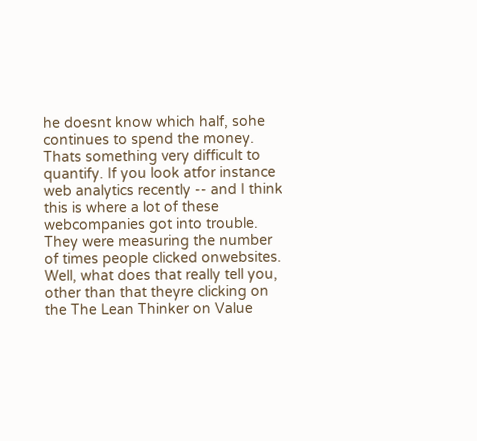he doesnt know which half, sohe continues to spend the money. Thats something very difficult to quantify. If you look atfor instance web analytics recently -- and I think this is where a lot of these webcompanies got into trouble. They were measuring the number of times people clicked onwebsites. Well, what does that really tell you, other than that theyre clicking on the The Lean Thinker on Value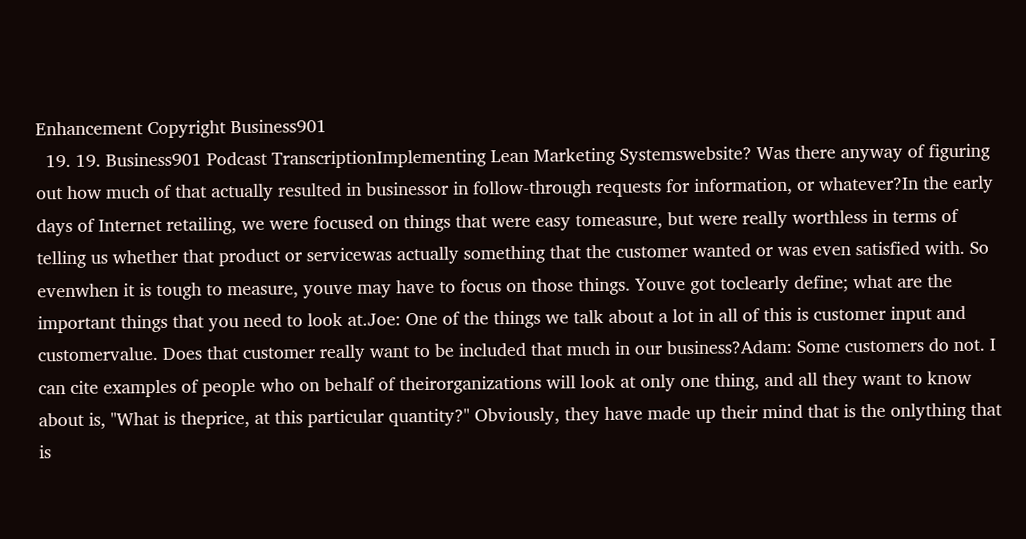Enhancement Copyright Business901
  19. 19. Business901 Podcast TranscriptionImplementing Lean Marketing Systemswebsite? Was there anyway of figuring out how much of that actually resulted in businessor in follow-through requests for information, or whatever?In the early days of Internet retailing, we were focused on things that were easy tomeasure, but were really worthless in terms of telling us whether that product or servicewas actually something that the customer wanted or was even satisfied with. So evenwhen it is tough to measure, youve may have to focus on those things. Youve got toclearly define; what are the important things that you need to look at.Joe: One of the things we talk about a lot in all of this is customer input and customervalue. Does that customer really want to be included that much in our business?Adam: Some customers do not. I can cite examples of people who on behalf of theirorganizations will look at only one thing, and all they want to know about is, "What is theprice, at this particular quantity?" Obviously, they have made up their mind that is the onlything that is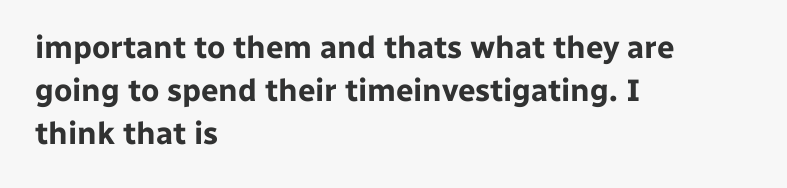important to them and thats what they are going to spend their timeinvestigating. I think that is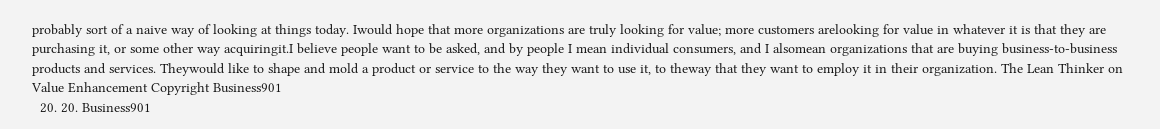probably sort of a naive way of looking at things today. Iwould hope that more organizations are truly looking for value; more customers arelooking for value in whatever it is that they are purchasing it, or some other way acquiringit.I believe people want to be asked, and by people I mean individual consumers, and I alsomean organizations that are buying business-to-business products and services. Theywould like to shape and mold a product or service to the way they want to use it, to theway that they want to employ it in their organization. The Lean Thinker on Value Enhancement Copyright Business901
  20. 20. Business901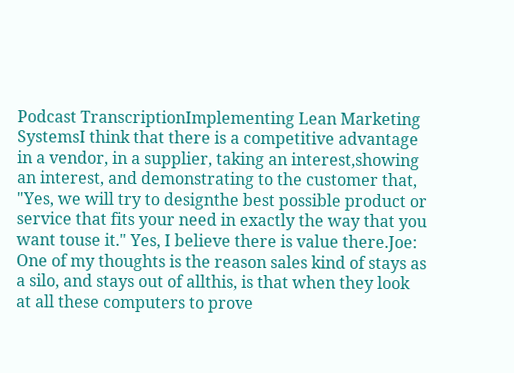Podcast TranscriptionImplementing Lean Marketing SystemsI think that there is a competitive advantage in a vendor, in a supplier, taking an interest,showing an interest, and demonstrating to the customer that, "Yes, we will try to designthe best possible product or service that fits your need in exactly the way that you want touse it." Yes, I believe there is value there.Joe: One of my thoughts is the reason sales kind of stays as a silo, and stays out of allthis, is that when they look at all these computers to prove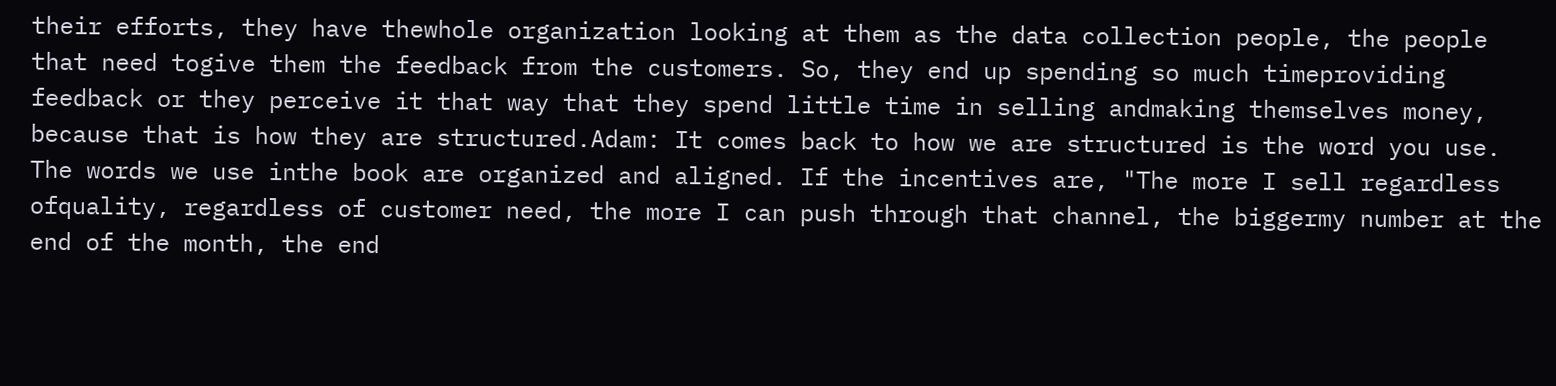their efforts, they have thewhole organization looking at them as the data collection people, the people that need togive them the feedback from the customers. So, they end up spending so much timeproviding feedback or they perceive it that way that they spend little time in selling andmaking themselves money, because that is how they are structured.Adam: It comes back to how we are structured is the word you use. The words we use inthe book are organized and aligned. If the incentives are, "The more I sell regardless ofquality, regardless of customer need, the more I can push through that channel, the biggermy number at the end of the month, the end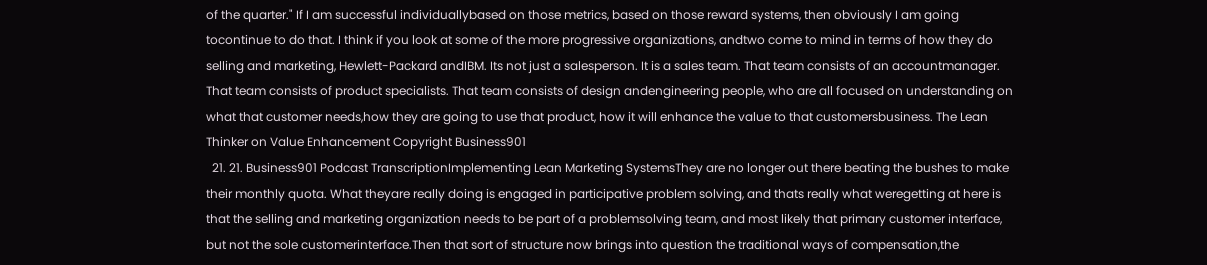of the quarter." If I am successful individuallybased on those metrics, based on those reward systems, then obviously I am going tocontinue to do that. I think if you look at some of the more progressive organizations, andtwo come to mind in terms of how they do selling and marketing, Hewlett-Packard andIBM. Its not just a salesperson. It is a sales team. That team consists of an accountmanager. That team consists of product specialists. That team consists of design andengineering people, who are all focused on understanding on what that customer needs,how they are going to use that product, how it will enhance the value to that customersbusiness. The Lean Thinker on Value Enhancement Copyright Business901
  21. 21. Business901 Podcast TranscriptionImplementing Lean Marketing SystemsThey are no longer out there beating the bushes to make their monthly quota. What theyare really doing is engaged in participative problem solving, and thats really what weregetting at here is that the selling and marketing organization needs to be part of a problemsolving team, and most likely that primary customer interface, but not the sole customerinterface.Then that sort of structure now brings into question the traditional ways of compensation,the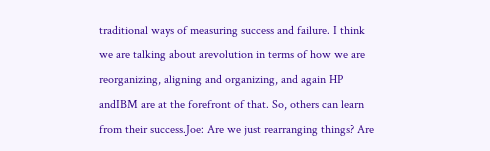traditional ways of measuring success and failure. I think we are talking about arevolution in terms of how we are reorganizing, aligning and organizing, and again HP andIBM are at the forefront of that. So, others can learn from their success.Joe: Are we just rearranging things? Are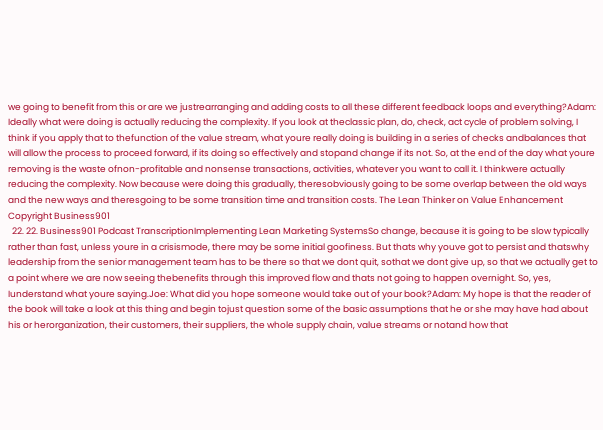we going to benefit from this or are we justrearranging and adding costs to all these different feedback loops and everything?Adam: Ideally what were doing is actually reducing the complexity. If you look at theclassic plan, do, check, act cycle of problem solving, I think if you apply that to thefunction of the value stream, what youre really doing is building in a series of checks andbalances that will allow the process to proceed forward, if its doing so effectively and stopand change if its not. So, at the end of the day what youre removing is the waste ofnon-profitable and nonsense transactions, activities, whatever you want to call it. I thinkwere actually reducing the complexity. Now because were doing this gradually, theresobviously going to be some overlap between the old ways and the new ways and theresgoing to be some transition time and transition costs. The Lean Thinker on Value Enhancement Copyright Business901
  22. 22. Business901 Podcast TranscriptionImplementing Lean Marketing SystemsSo change, because it is going to be slow typically rather than fast, unless youre in a crisismode, there may be some initial goofiness. But thats why youve got to persist and thatswhy leadership from the senior management team has to be there so that we dont quit, sothat we dont give up, so that we actually get to a point where we are now seeing thebenefits through this improved flow and thats not going to happen overnight. So, yes, Iunderstand what youre saying.Joe: What did you hope someone would take out of your book?Adam: My hope is that the reader of the book will take a look at this thing and begin tojust question some of the basic assumptions that he or she may have had about his or herorganization, their customers, their suppliers, the whole supply chain, value streams or notand how that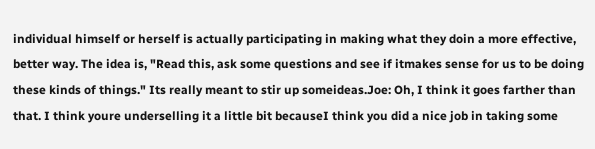individual himself or herself is actually participating in making what they doin a more effective, better way. The idea is, "Read this, ask some questions and see if itmakes sense for us to be doing these kinds of things." Its really meant to stir up someideas.Joe: Oh, I think it goes farther than that. I think youre underselling it a little bit becauseI think you did a nice job in taking some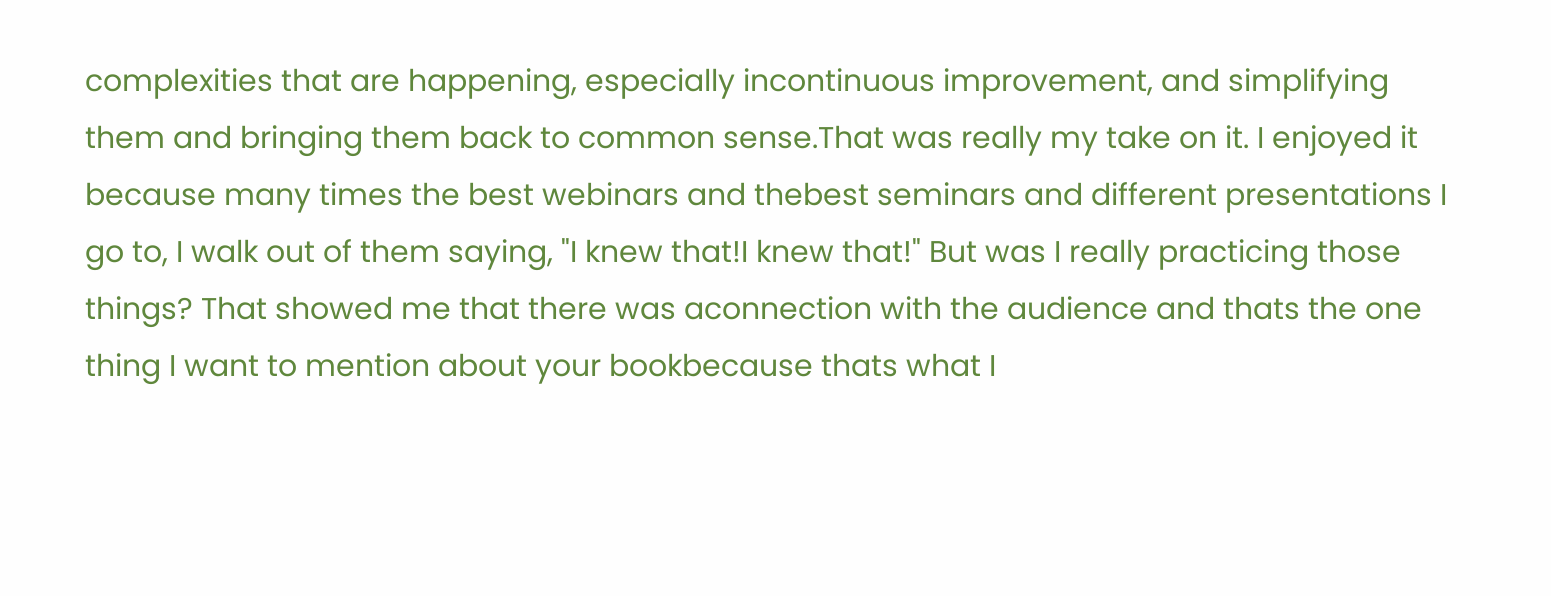complexities that are happening, especially incontinuous improvement, and simplifying them and bringing them back to common sense.That was really my take on it. I enjoyed it because many times the best webinars and thebest seminars and different presentations I go to, I walk out of them saying, "I knew that!I knew that!" But was I really practicing those things? That showed me that there was aconnection with the audience and thats the one thing I want to mention about your bookbecause thats what I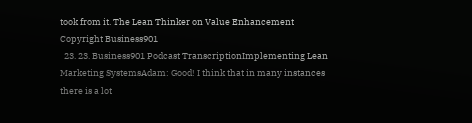took from it. The Lean Thinker on Value Enhancement Copyright Business901
  23. 23. Business901 Podcast TranscriptionImplementing Lean Marketing SystemsAdam: Good! I think that in many instances there is a lot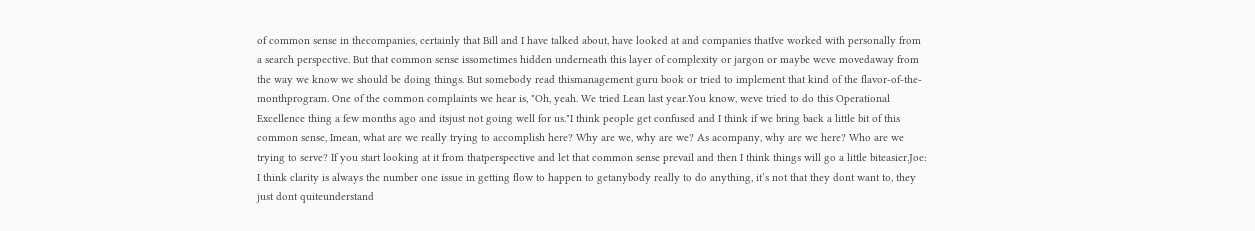of common sense in thecompanies, certainly that Bill and I have talked about, have looked at and companies thatIve worked with personally from a search perspective. But that common sense issometimes hidden underneath this layer of complexity or jargon or maybe weve movedaway from the way we know we should be doing things. But somebody read thismanagement guru book or tried to implement that kind of the flavor-of-the-monthprogram. One of the common complaints we hear is, "Oh, yeah. We tried Lean last year.You know, weve tried to do this Operational Excellence thing a few months ago and itsjust not going well for us."I think people get confused and I think if we bring back a little bit of this common sense, Imean, what are we really trying to accomplish here? Why are we, why are we? As acompany, why are we here? Who are we trying to serve? If you start looking at it from thatperspective and let that common sense prevail and then I think things will go a little biteasier.Joe: I think clarity is always the number one issue in getting flow to happen to getanybody really to do anything, it’s not that they dont want to, they just dont quiteunderstand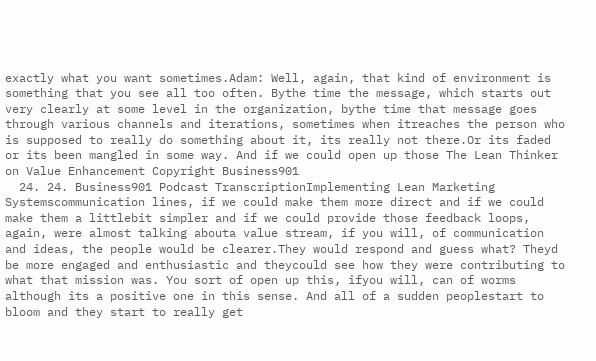exactly what you want sometimes.Adam: Well, again, that kind of environment is something that you see all too often. Bythe time the message, which starts out very clearly at some level in the organization, bythe time that message goes through various channels and iterations, sometimes when itreaches the person who is supposed to really do something about it, its really not there.Or its faded or its been mangled in some way. And if we could open up those The Lean Thinker on Value Enhancement Copyright Business901
  24. 24. Business901 Podcast TranscriptionImplementing Lean Marketing Systemscommunication lines, if we could make them more direct and if we could make them a littlebit simpler and if we could provide those feedback loops, again, were almost talking abouta value stream, if you will, of communication and ideas, the people would be clearer.They would respond and guess what? Theyd be more engaged and enthusiastic and theycould see how they were contributing to what that mission was. You sort of open up this, ifyou will, can of worms although its a positive one in this sense. And all of a sudden peoplestart to bloom and they start to really get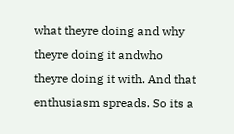what theyre doing and why theyre doing it andwho theyre doing it with. And that enthusiasm spreads. So its a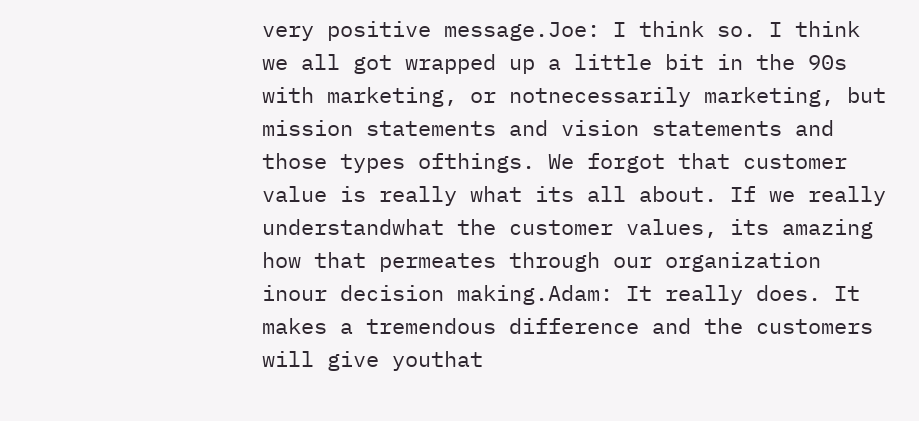very positive message.Joe: I think so. I think we all got wrapped up a little bit in the 90s with marketing, or notnecessarily marketing, but mission statements and vision statements and those types ofthings. We forgot that customer value is really what its all about. If we really understandwhat the customer values, its amazing how that permeates through our organization inour decision making.Adam: It really does. It makes a tremendous difference and the customers will give youthat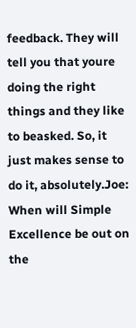feedback. They will tell you that youre doing the right things and they like to beasked. So, it just makes sense to do it, absolutely.Joe: When will Simple Excellence be out on the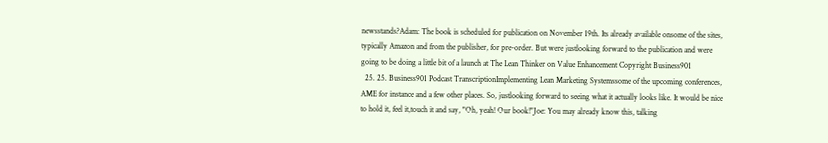newsstands?Adam: The book is scheduled for publication on November 19th. Its already available onsome of the sites, typically Amazon and from the publisher, for pre-order. But were justlooking forward to the publication and were going to be doing a little bit of a launch at The Lean Thinker on Value Enhancement Copyright Business901
  25. 25. Business901 Podcast TranscriptionImplementing Lean Marketing Systemssome of the upcoming conferences, AME for instance and a few other places. So, justlooking forward to seeing what it actually looks like. It would be nice to hold it, feel it,touch it and say, "Oh, yeah! Our book!"Joe: You may already know this, talking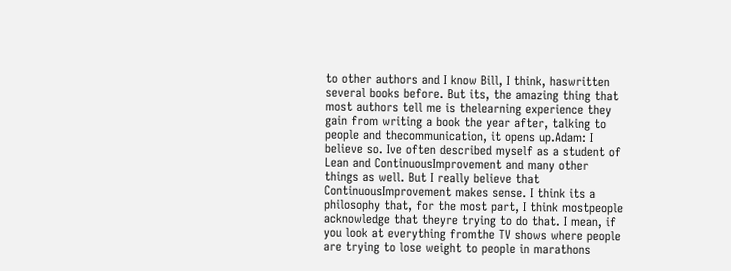to other authors and I know Bill, I think, haswritten several books before. But its, the amazing thing that most authors tell me is thelearning experience they gain from writing a book the year after, talking to people and thecommunication, it opens up.Adam: I believe so. Ive often described myself as a student of Lean and ContinuousImprovement and many other things as well. But I really believe that ContinuousImprovement makes sense. I think its a philosophy that, for the most part, I think mostpeople acknowledge that theyre trying to do that. I mean, if you look at everything fromthe TV shows where people are trying to lose weight to people in marathons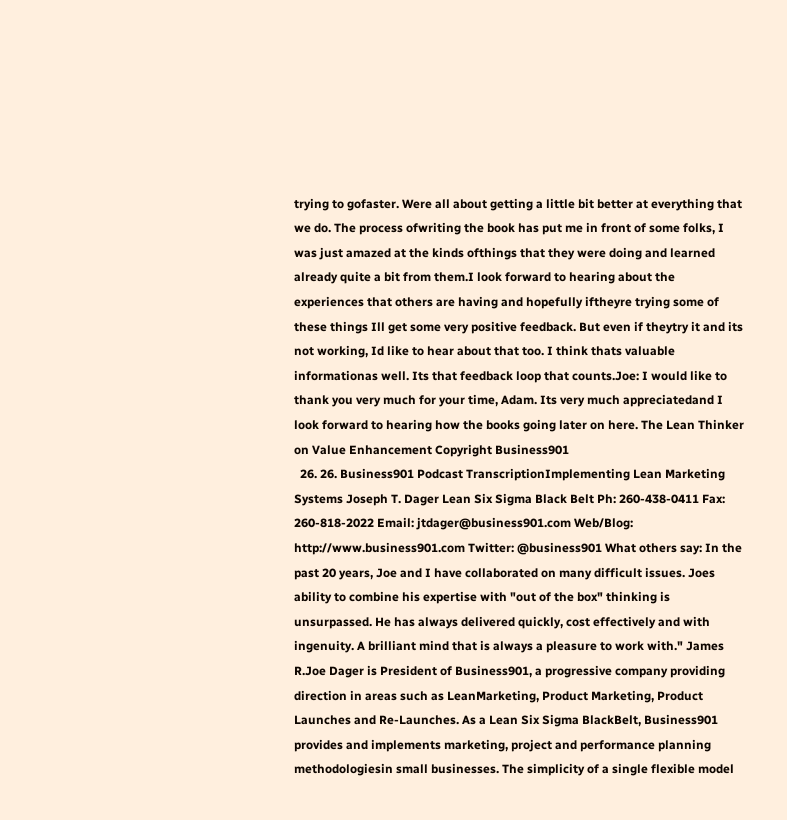trying to gofaster. Were all about getting a little bit better at everything that we do. The process ofwriting the book has put me in front of some folks, I was just amazed at the kinds ofthings that they were doing and learned already quite a bit from them.I look forward to hearing about the experiences that others are having and hopefully iftheyre trying some of these things Ill get some very positive feedback. But even if theytry it and its not working, Id like to hear about that too. I think thats valuable informationas well. Its that feedback loop that counts.Joe: I would like to thank you very much for your time, Adam. Its very much appreciatedand I look forward to hearing how the books going later on here. The Lean Thinker on Value Enhancement Copyright Business901
  26. 26. Business901 Podcast TranscriptionImplementing Lean Marketing Systems Joseph T. Dager Lean Six Sigma Black Belt Ph: 260-438-0411 Fax: 260-818-2022 Email: jtdager@business901.com Web/Blog: http://www.business901.com Twitter: @business901 What others say: In the past 20 years, Joe and I have collaborated on many difficult issues. Joes ability to combine his expertise with "out of the box" thinking is unsurpassed. He has always delivered quickly, cost effectively and with ingenuity. A brilliant mind that is always a pleasure to work with." James R.Joe Dager is President of Business901, a progressive company providing direction in areas such as LeanMarketing, Product Marketing, Product Launches and Re-Launches. As a Lean Six Sigma BlackBelt, Business901 provides and implements marketing, project and performance planning methodologiesin small businesses. The simplicity of a single flexible model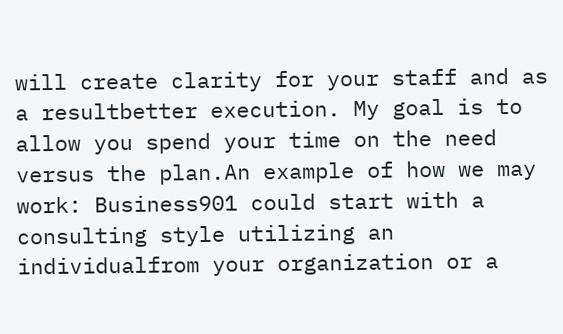will create clarity for your staff and as a resultbetter execution. My goal is to allow you spend your time on the need versus the plan.An example of how we may work: Business901 could start with a consulting style utilizing an individualfrom your organization or a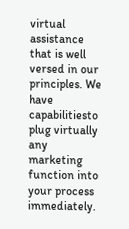virtual assistance that is well versed in our principles. We have capabilitiesto plug virtually any marketing function into your process immediately.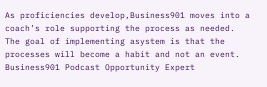As proficiencies develop,Business901 moves into a coach’s role supporting the process as needed. The goal of implementing asystem is that the processes will become a habit and not an event. Business901 Podcast Opportunity Expert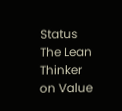Status The Lean Thinker on Value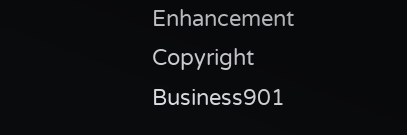Enhancement Copyright Business901